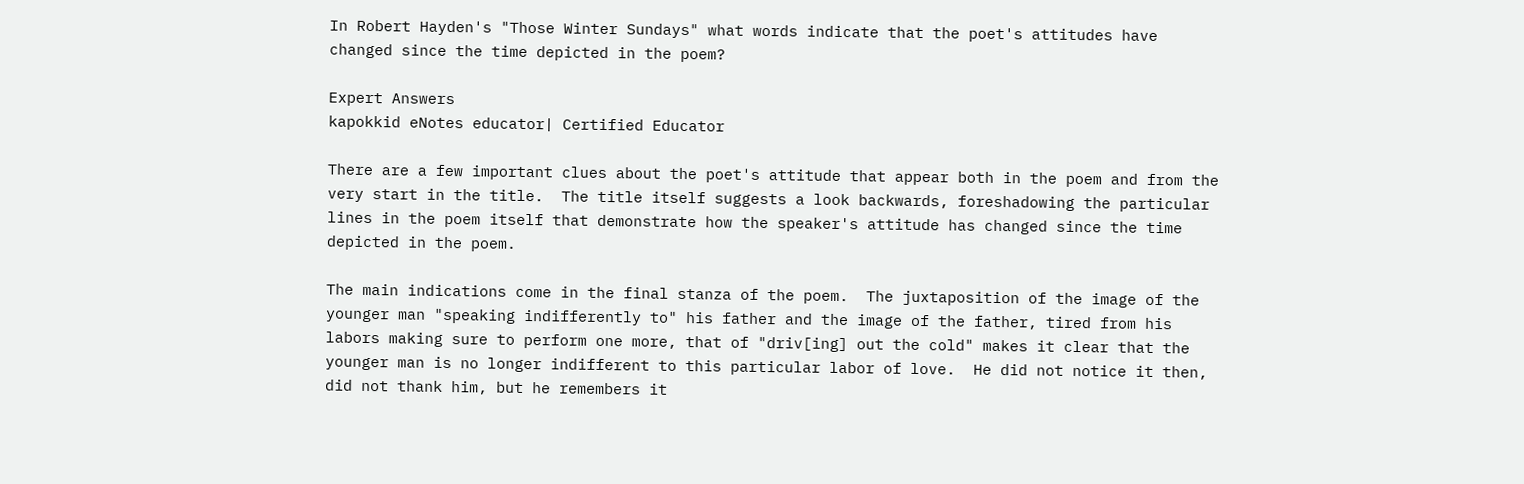In Robert Hayden's "Those Winter Sundays" what words indicate that the poet's attitudes have changed since the time depicted in the poem?

Expert Answers
kapokkid eNotes educator| Certified Educator

There are a few important clues about the poet's attitude that appear both in the poem and from the very start in the title.  The title itself suggests a look backwards, foreshadowing the particular lines in the poem itself that demonstrate how the speaker's attitude has changed since the time depicted in the poem.

The main indications come in the final stanza of the poem.  The juxtaposition of the image of the younger man "speaking indifferently to" his father and the image of the father, tired from his labors making sure to perform one more, that of "driv[ing] out the cold" makes it clear that the younger man is no longer indifferent to this particular labor of love.  He did not notice it then, did not thank him, but he remembers it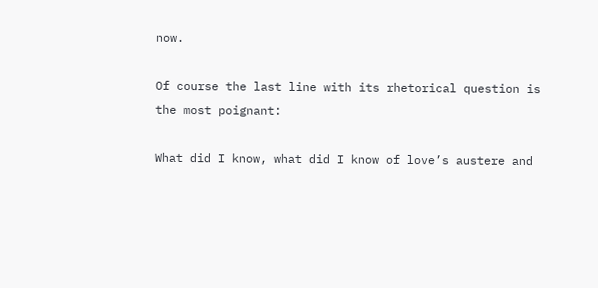now.

Of course the last line with its rhetorical question is the most poignant:

What did I know, what did I know of love’s austere and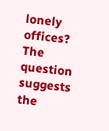lonely offices?
The question suggests the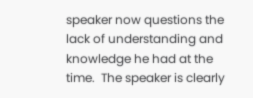speaker now questions the lack of understanding and knowledge he had at the time.  The speaker is clearly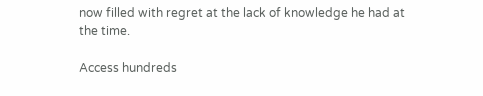now filled with regret at the lack of knowledge he had at the time.

Access hundreds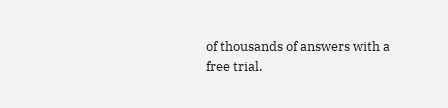of thousands of answers with a free trial.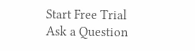Start Free Trial
Ask a Question